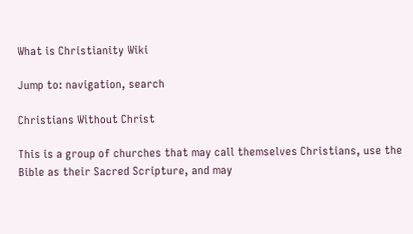What is Christianity Wiki

Jump to: navigation, search

Christians Without Christ

This is a group of churches that may call themselves Christians, use the Bible as their Sacred Scripture, and may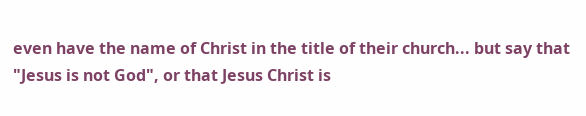even have the name of Christ in the title of their church... but say that "Jesus is not God", or that Jesus Christ is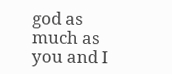god as much as you and I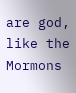are god, like the Mormons